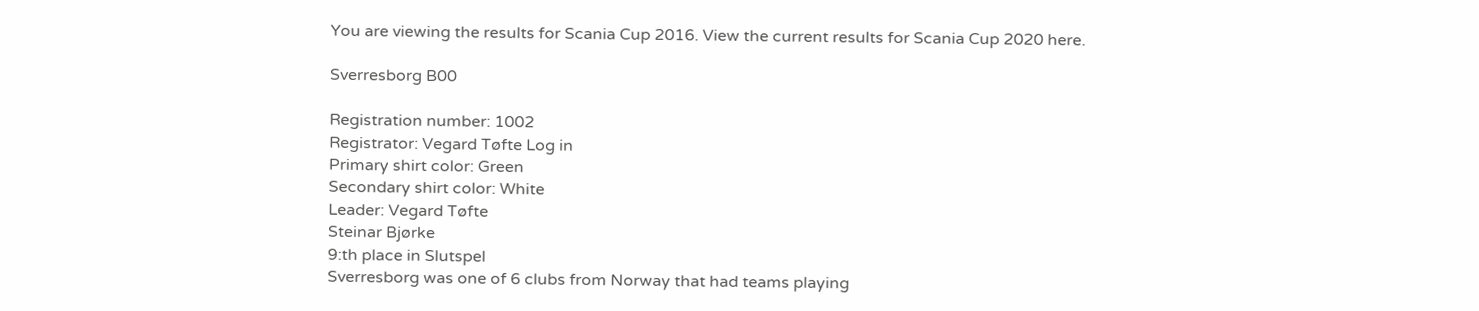You are viewing the results for Scania Cup 2016. View the current results for Scania Cup 2020 here.

Sverresborg B00

Registration number: 1002
Registrator: Vegard Tøfte Log in
Primary shirt color: Green
Secondary shirt color: White
Leader: Vegard Tøfte
Steinar Bjørke
9:th place in Slutspel
Sverresborg was one of 6 clubs from Norway that had teams playing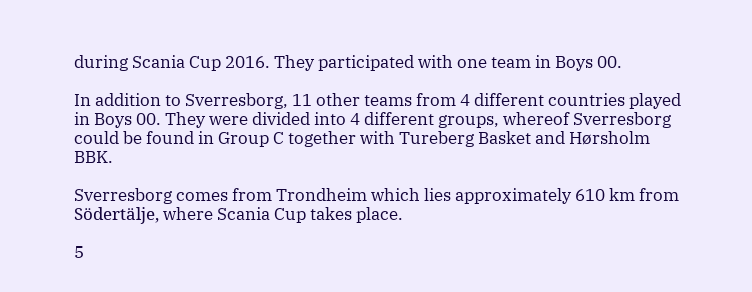during Scania Cup 2016. They participated with one team in Boys 00.

In addition to Sverresborg, 11 other teams from 4 different countries played in Boys 00. They were divided into 4 different groups, whereof Sverresborg could be found in Group C together with Tureberg Basket and Hørsholm BBK.

Sverresborg comes from Trondheim which lies approximately 610 km from Södertälje, where Scania Cup takes place.

5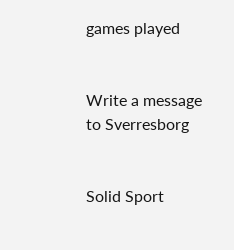games played


Write a message to Sverresborg


Solid Sport